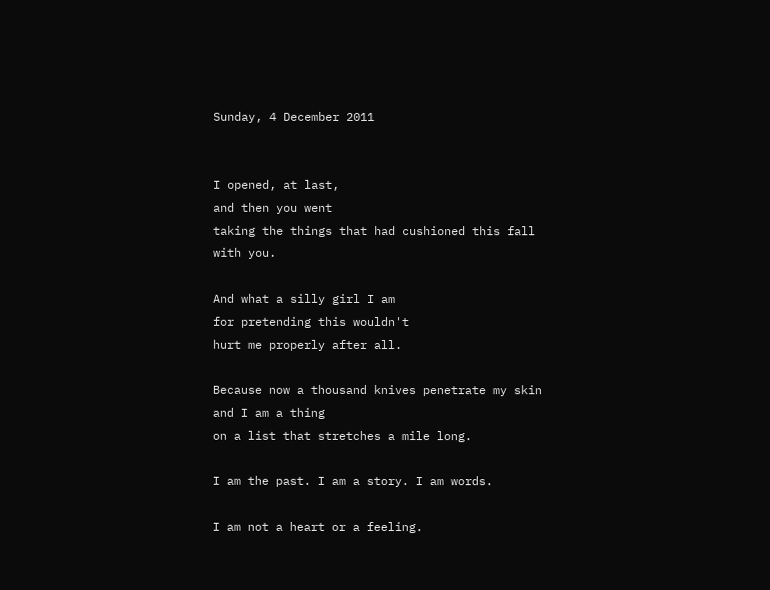Sunday, 4 December 2011


I opened, at last,
and then you went
taking the things that had cushioned this fall
with you.

And what a silly girl I am
for pretending this wouldn't
hurt me properly after all.

Because now a thousand knives penetrate my skin
and I am a thing
on a list that stretches a mile long.

I am the past. I am a story. I am words.

I am not a heart or a feeling.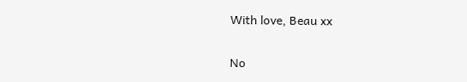With love, Beau xx

No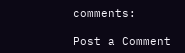comments:

Post a Comment